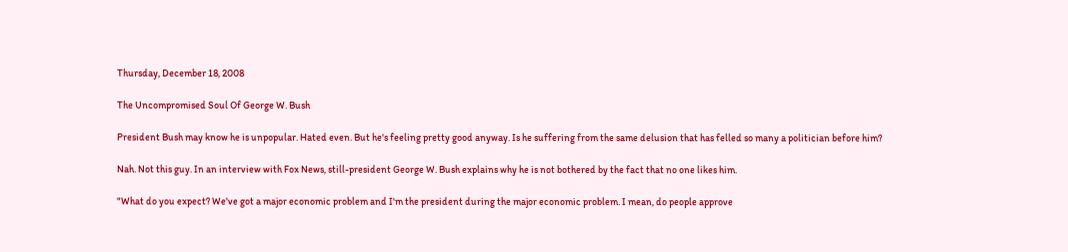Thursday, December 18, 2008

The Uncompromised Soul Of George W. Bush

President Bush may know he is unpopular. Hated even. But he's feeling pretty good anyway. Is he suffering from the same delusion that has felled so many a politician before him?

Nah. Not this guy. In an interview with Fox News, still-president George W. Bush explains why he is not bothered by the fact that no one likes him.

"What do you expect? We've got a major economic problem and I'm the president during the major economic problem. I mean, do people approve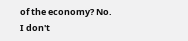of the economy? No. I don't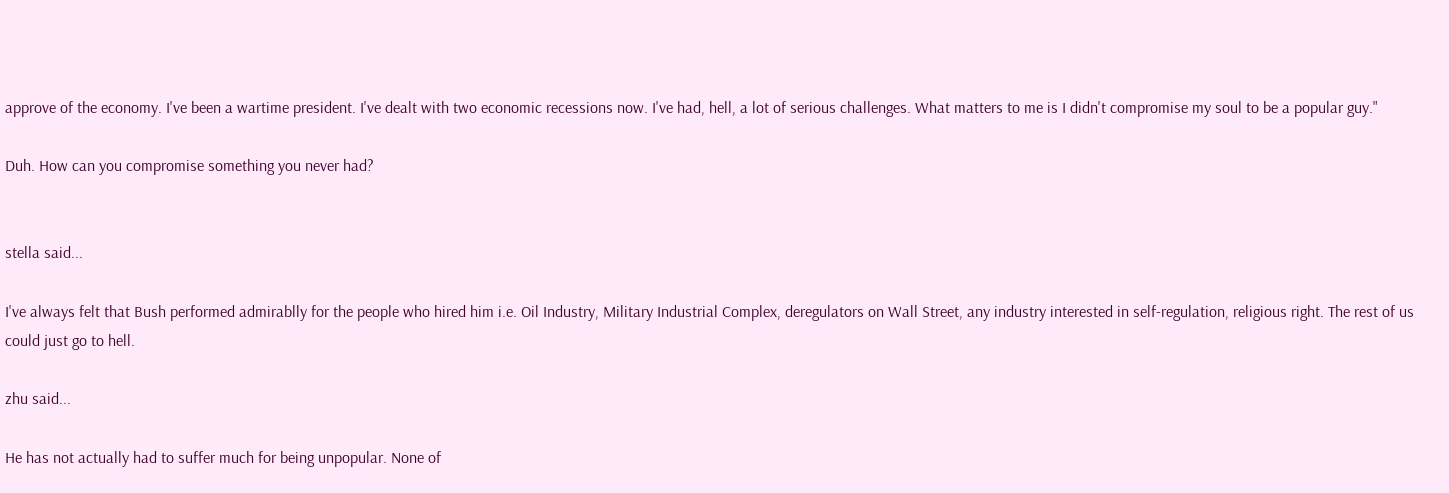approve of the economy. I've been a wartime president. I've dealt with two economic recessions now. I've had, hell, a lot of serious challenges. What matters to me is I didn't compromise my soul to be a popular guy."

Duh. How can you compromise something you never had?


stella said...

I've always felt that Bush performed admirablly for the people who hired him i.e. Oil Industry, Military Industrial Complex, deregulators on Wall Street, any industry interested in self-regulation, religious right. The rest of us could just go to hell.

zhu said...

He has not actually had to suffer much for being unpopular. None of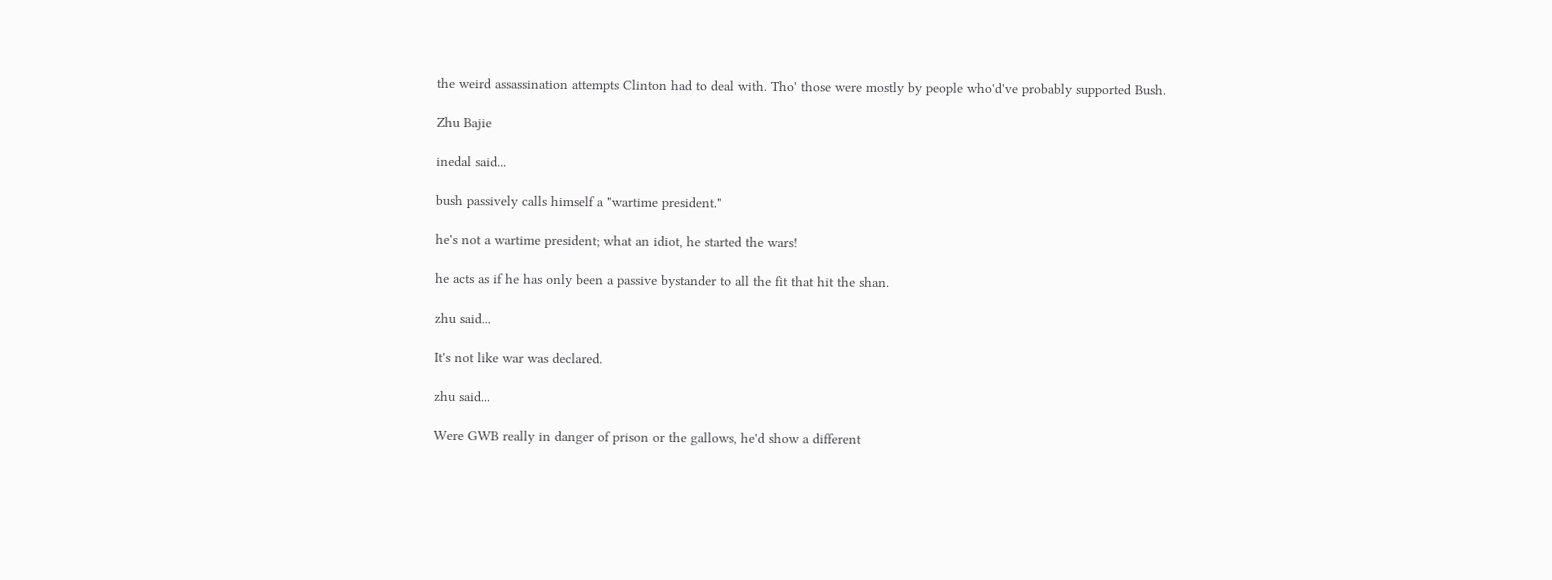the weird assassination attempts Clinton had to deal with. Tho' those were mostly by people who'd've probably supported Bush.

Zhu Bajie

inedal said...

bush passively calls himself a "wartime president."

he's not a wartime president; what an idiot, he started the wars!

he acts as if he has only been a passive bystander to all the fit that hit the shan.

zhu said...

It's not like war was declared.

zhu said...

Were GWB really in danger of prison or the gallows, he'd show a different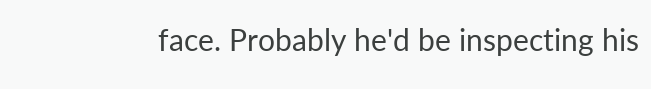face. Probably he'd be inspecting his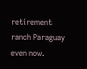retirement ranch Paraguay even now.